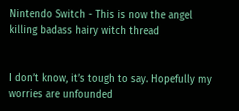Nintendo Switch - This is now the angel killing badass hairy witch thread


I don’t know, it’s tough to say. Hopefully my worries are unfounded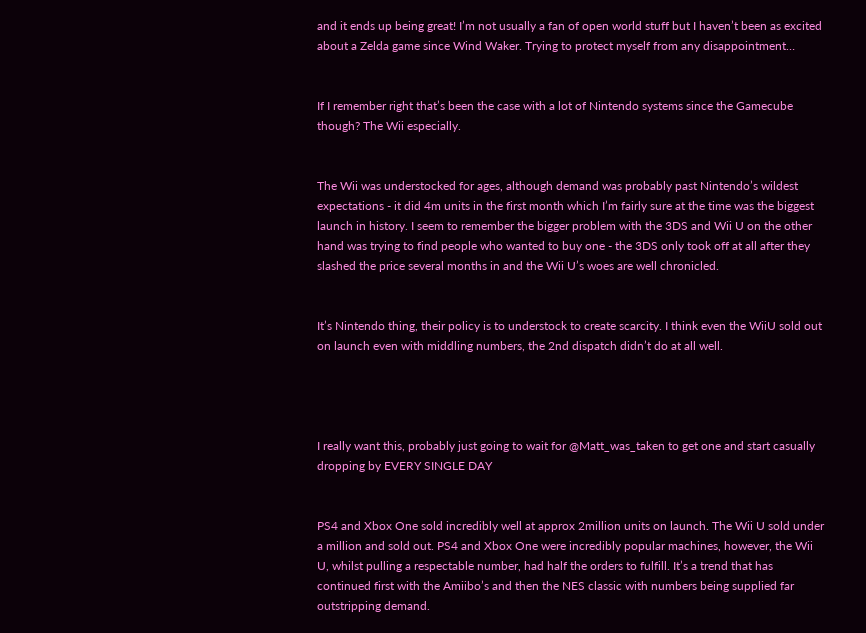and it ends up being great! I’m not usually a fan of open world stuff but I haven’t been as excited about a Zelda game since Wind Waker. Trying to protect myself from any disappointment…


If I remember right that’s been the case with a lot of Nintendo systems since the Gamecube though? The Wii especially.


The Wii was understocked for ages, although demand was probably past Nintendo’s wildest expectations - it did 4m units in the first month which I’m fairly sure at the time was the biggest launch in history. I seem to remember the bigger problem with the 3DS and Wii U on the other hand was trying to find people who wanted to buy one - the 3DS only took off at all after they slashed the price several months in and the Wii U’s woes are well chronicled.


It’s Nintendo thing, their policy is to understock to create scarcity. I think even the WiiU sold out on launch even with middling numbers, the 2nd dispatch didn’t do at all well.




I really want this, probably just going to wait for @Matt_was_taken to get one and start casually dropping by EVERY SINGLE DAY


PS4 and Xbox One sold incredibly well at approx 2million units on launch. The Wii U sold under a million and sold out. PS4 and Xbox One were incredibly popular machines, however, the Wii U, whilst pulling a respectable number, had half the orders to fulfill. It’s a trend that has continued first with the Amiibo’s and then the NES classic with numbers being supplied far outstripping demand.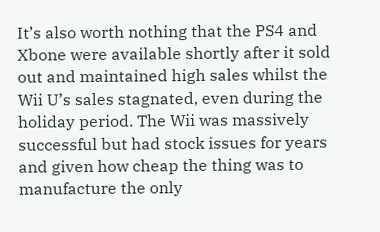It’s also worth nothing that the PS4 and Xbone were available shortly after it sold out and maintained high sales whilst the Wii U’s sales stagnated, even during the holiday period. The Wii was massively successful but had stock issues for years and given how cheap the thing was to manufacture the only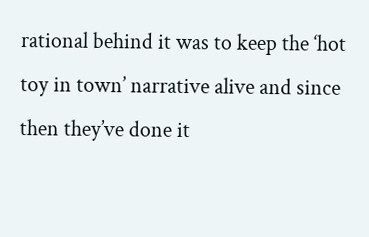rational behind it was to keep the ‘hot toy in town’ narrative alive and since then they’ve done it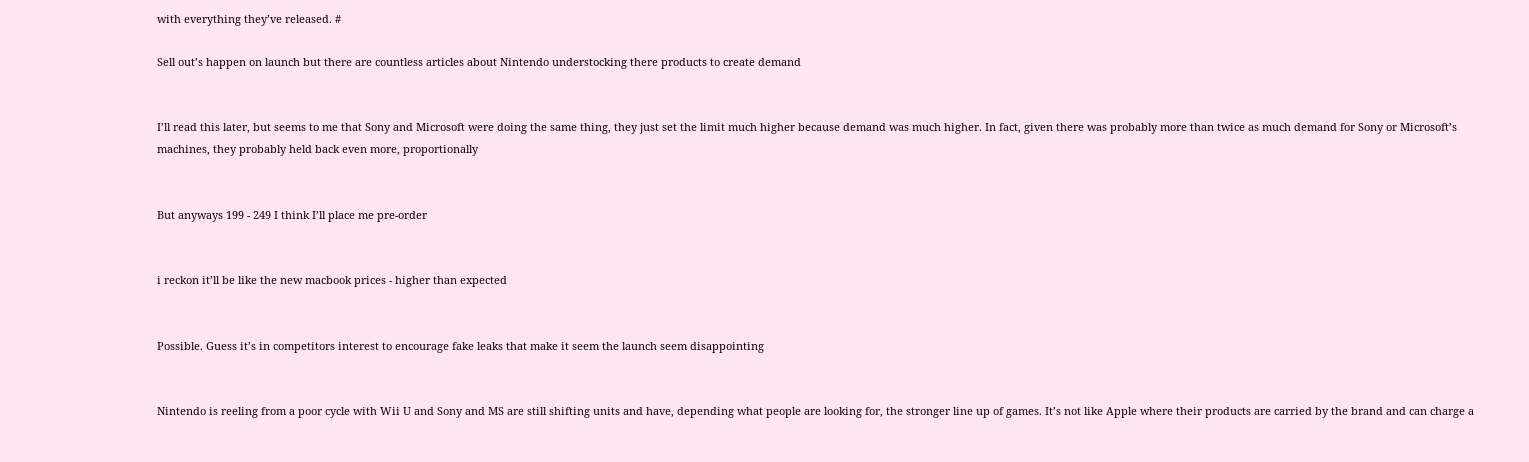with everything they’ve released. #

Sell out’s happen on launch but there are countless articles about Nintendo understocking there products to create demand


I’ll read this later, but seems to me that Sony and Microsoft were doing the same thing, they just set the limit much higher because demand was much higher. In fact, given there was probably more than twice as much demand for Sony or Microsoft’s machines, they probably held back even more, proportionally


But anyways 199 - 249 I think I’ll place me pre-order


i reckon it’ll be like the new macbook prices - higher than expected


Possible. Guess it’s in competitors interest to encourage fake leaks that make it seem the launch seem disappointing


Nintendo is reeling from a poor cycle with Wii U and Sony and MS are still shifting units and have, depending what people are looking for, the stronger line up of games. It’s not like Apple where their products are carried by the brand and can charge a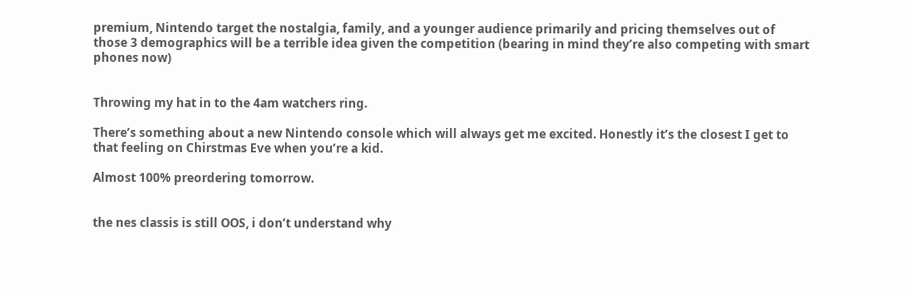premium, Nintendo target the nostalgia, family, and a younger audience primarily and pricing themselves out of those 3 demographics will be a terrible idea given the competition (bearing in mind they’re also competing with smart phones now)


Throwing my hat in to the 4am watchers ring.

There’s something about a new Nintendo console which will always get me excited. Honestly it’s the closest I get to that feeling on Chirstmas Eve when you’re a kid.

Almost 100% preordering tomorrow.


the nes classis is still OOS, i don’t understand why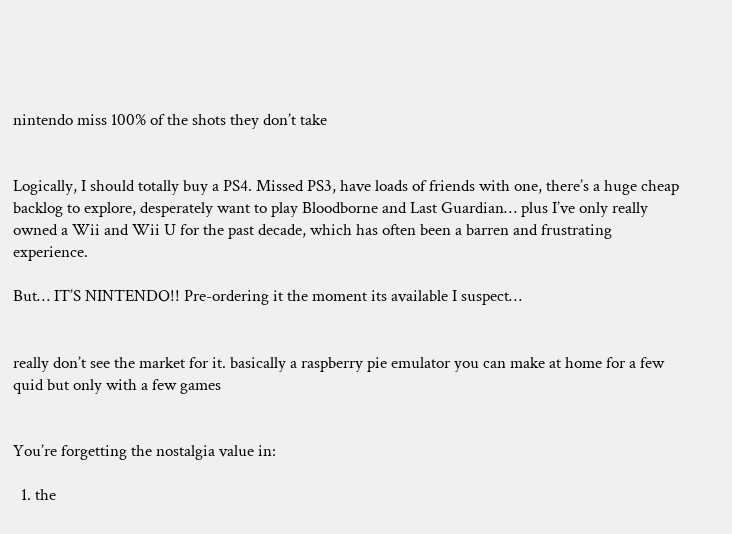nintendo miss 100% of the shots they don’t take


Logically, I should totally buy a PS4. Missed PS3, have loads of friends with one, there’s a huge cheap backlog to explore, desperately want to play Bloodborne and Last Guardian… plus I’ve only really owned a Wii and Wii U for the past decade, which has often been a barren and frustrating experience.

But… IT’S NINTENDO!! Pre-ordering it the moment its available I suspect…


really don’t see the market for it. basically a raspberry pie emulator you can make at home for a few quid but only with a few games


You’re forgetting the nostalgia value in:

  1. the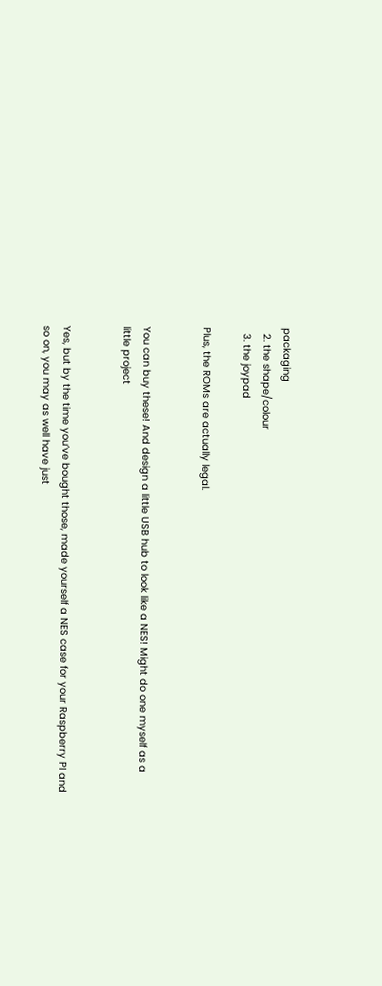packaging
  2. the shape/colour
  3. the joypad

Plus, the ROMs are actually legal.


You can buy these! And design a little USB hub to look like a NES! Might do one myself as a little project


Yes, but by the time you’ve bought those, made yourself a NES case for your Raspberry PI and so on, you may as well have just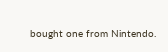bought one from Nintendo.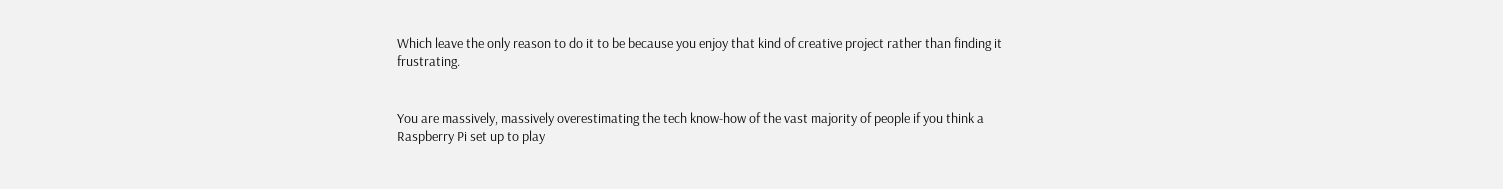Which leave the only reason to do it to be because you enjoy that kind of creative project rather than finding it frustrating.


You are massively, massively overestimating the tech know-how of the vast majority of people if you think a Raspberry Pi set up to play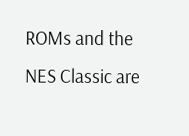ROMs and the NES Classic are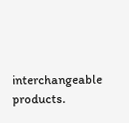interchangeable products.